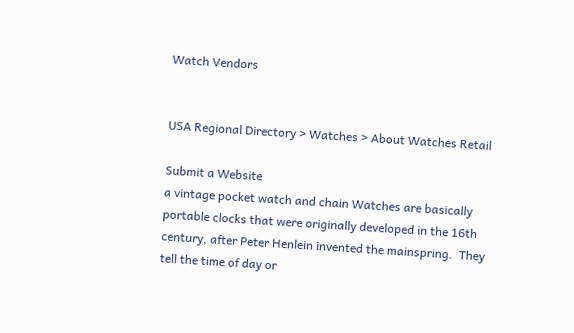Watch Vendors


USA Regional Directory > Watches > About Watches Retail

Submit a Website
a vintage pocket watch and chain Watches are basically portable clocks that were originally developed in the 16th century, after Peter Henlein invented the mainspring.  They tell the time of day or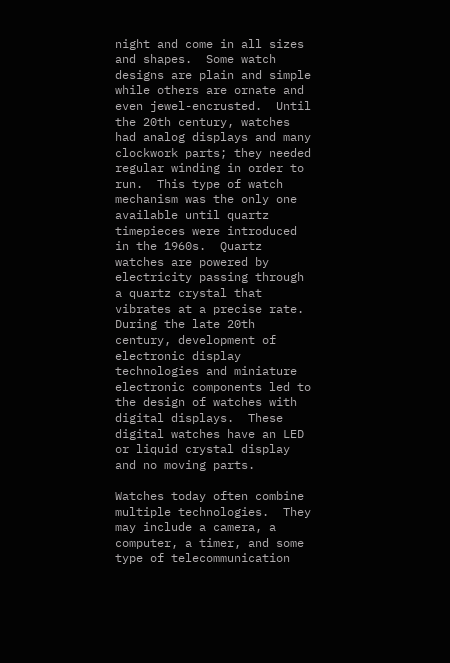night and come in all sizes and shapes.  Some watch designs are plain and simple while others are ornate and even jewel-encrusted.  Until the 20th century, watches had analog displays and many clockwork parts; they needed regular winding in order to run.  This type of watch mechanism was the only one available until quartz timepieces were introduced in the 1960s.  Quartz watches are powered by electricity passing through a quartz crystal that vibrates at a precise rate.  During the late 20th century, development of electronic display technologies and miniature electronic components led to the design of watches with digital displays.  These digital watches have an LED or liquid crystal display and no moving parts.

Watches today often combine multiple technologies.  They may include a camera, a computer, a timer, and some type of telecommunication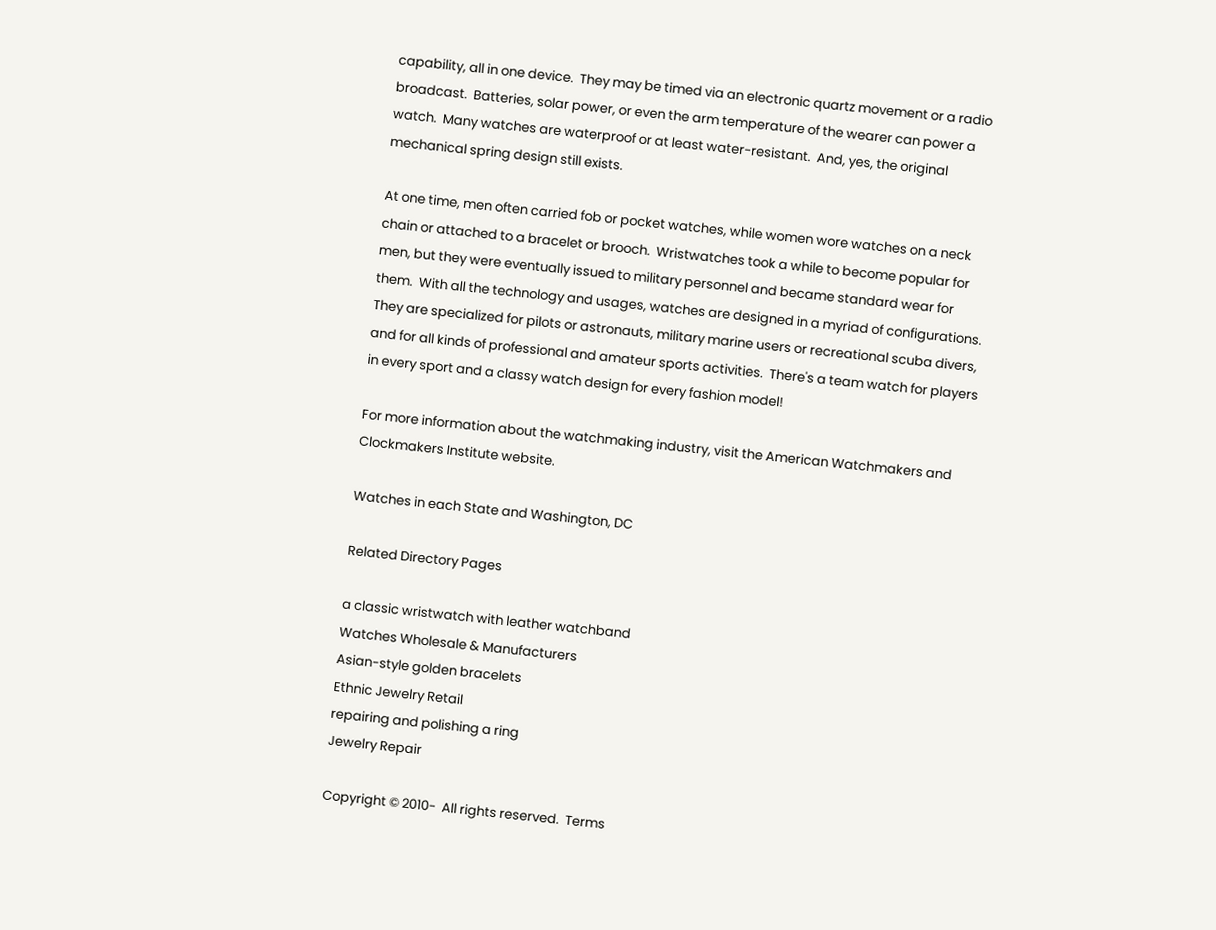capability, all in one device.  They may be timed via an electronic quartz movement or a radio broadcast.  Batteries, solar power, or even the arm temperature of the wearer can power a watch.  Many watches are waterproof or at least water-resistant.  And, yes, the original mechanical spring design still exists.

At one time, men often carried fob or pocket watches, while women wore watches on a neck chain or attached to a bracelet or brooch.  Wristwatches took a while to become popular for men, but they were eventually issued to military personnel and became standard wear for them.  With all the technology and usages, watches are designed in a myriad of configurations.  They are specialized for pilots or astronauts, military marine users or recreational scuba divers, and for all kinds of professional and amateur sports activities.  There's a team watch for players in every sport and a classy watch design for every fashion model!

For more information about the watchmaking industry, visit the American Watchmakers and Clockmakers Institute website.

Watches in each State and Washington, DC

Related Directory Pages

a classic wristwatch with leather watchband
Watches Wholesale & Manufacturers
Asian-style golden bracelets
Ethnic Jewelry Retail
repairing and polishing a ring
Jewelry Repair

Copyright © 2010-  All rights reserved.  Terms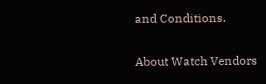and Conditions.

About Watch Vendors